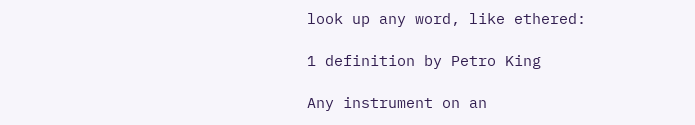look up any word, like ethered:

1 definition by Petro King

Any instrument on an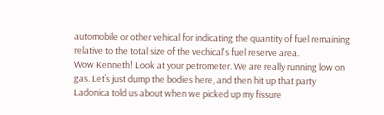automobile or other vehical for indicating the quantity of fuel remaining relative to the total size of the vechical's fuel reserve area.
Wow Kenneth! Look at your petrometer. We are really running low on gas. Let’s just dump the bodies here, and then hit up that party Ladonica told us about when we picked up my fissure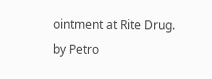ointment at Rite Drug.
by Petro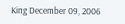King December 09, 2006